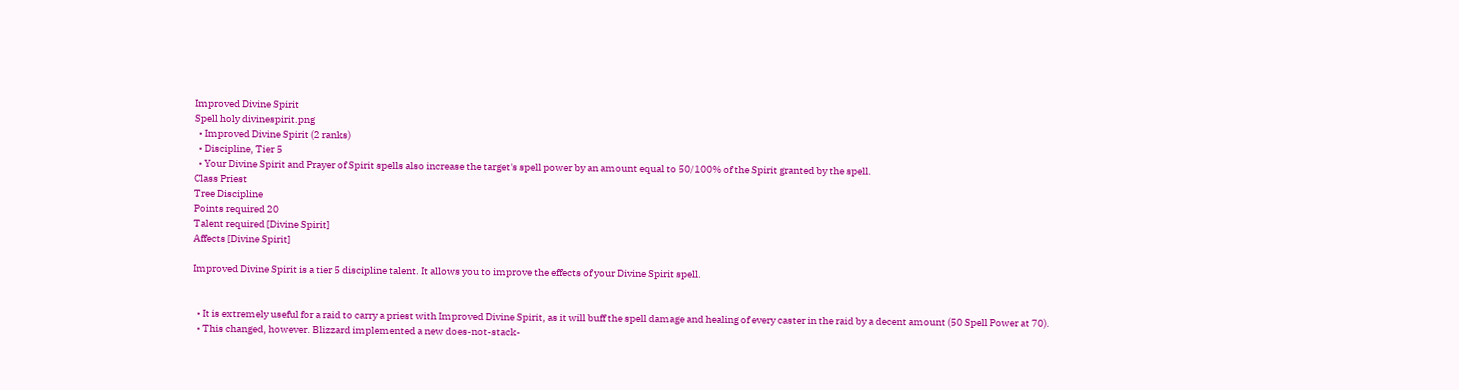Improved Divine Spirit
Spell holy divinespirit.png
  • Improved Divine Spirit (2 ranks)
  • Discipline, Tier 5
  • Your Divine Spirit and Prayer of Spirit spells also increase the target's spell power by an amount equal to 50/100% of the Spirit granted by the spell.
Class Priest
Tree Discipline
Points required 20
Talent required [Divine Spirit]
Affects [Divine Spirit]

Improved Divine Spirit is a tier 5 discipline talent. It allows you to improve the effects of your Divine Spirit spell.


  • It is extremely useful for a raid to carry a priest with Improved Divine Spirit, as it will buff the spell damage and healing of every caster in the raid by a decent amount (50 Spell Power at 70).
  • This changed, however. Blizzard implemented a new does-not-stack-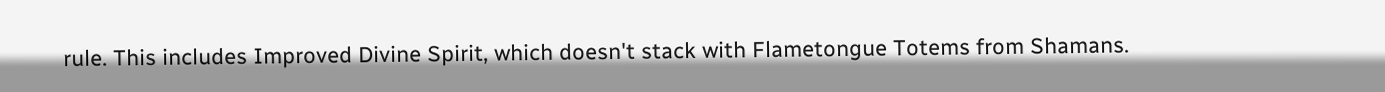rule. This includes Improved Divine Spirit, which doesn't stack with Flametongue Totems from Shamans.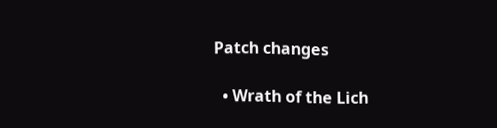Patch changes

  • Wrath of the Lich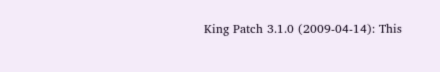King Patch 3.1.0 (2009-04-14): This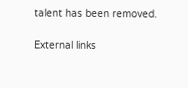talent has been removed.

External links